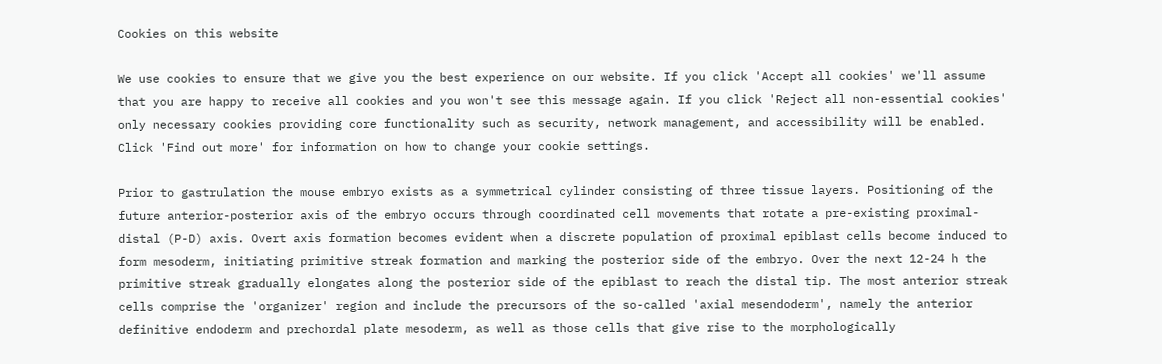Cookies on this website

We use cookies to ensure that we give you the best experience on our website. If you click 'Accept all cookies' we'll assume that you are happy to receive all cookies and you won't see this message again. If you click 'Reject all non-essential cookies' only necessary cookies providing core functionality such as security, network management, and accessibility will be enabled. Click 'Find out more' for information on how to change your cookie settings.

Prior to gastrulation the mouse embryo exists as a symmetrical cylinder consisting of three tissue layers. Positioning of the future anterior-posterior axis of the embryo occurs through coordinated cell movements that rotate a pre-existing proximal-distal (P-D) axis. Overt axis formation becomes evident when a discrete population of proximal epiblast cells become induced to form mesoderm, initiating primitive streak formation and marking the posterior side of the embryo. Over the next 12-24 h the primitive streak gradually elongates along the posterior side of the epiblast to reach the distal tip. The most anterior streak cells comprise the 'organizer' region and include the precursors of the so-called 'axial mesendoderm', namely the anterior definitive endoderm and prechordal plate mesoderm, as well as those cells that give rise to the morphologically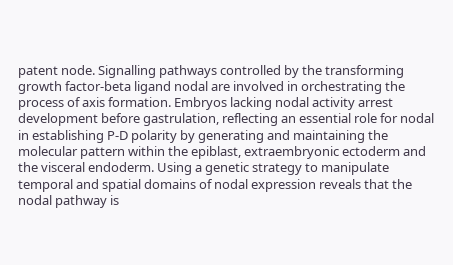patent node. Signalling pathways controlled by the transforming growth factor-beta ligand nodal are involved in orchestrating the process of axis formation. Embryos lacking nodal activity arrest development before gastrulation, reflecting an essential role for nodal in establishing P-D polarity by generating and maintaining the molecular pattern within the epiblast, extraembryonic ectoderm and the visceral endoderm. Using a genetic strategy to manipulate temporal and spatial domains of nodal expression reveals that the nodal pathway is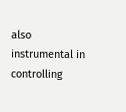also instrumental in controlling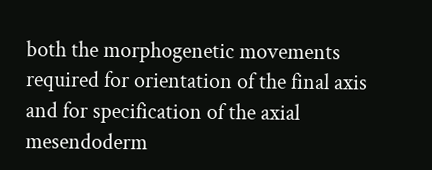both the morphogenetic movements required for orientation of the final axis and for specification of the axial mesendoderm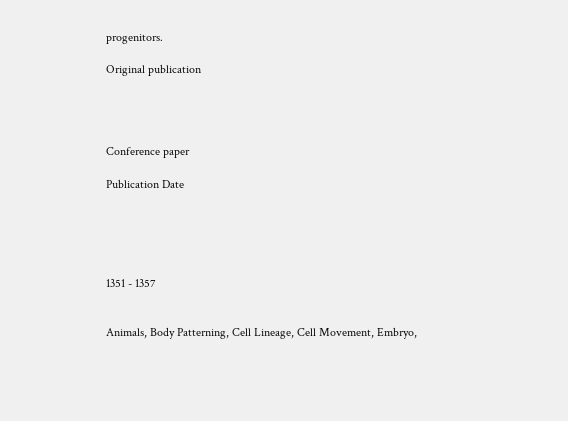progenitors.

Original publication




Conference paper

Publication Date





1351 - 1357


Animals, Body Patterning, Cell Lineage, Cell Movement, Embryo,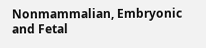Nonmammalian, Embryonic and Fetal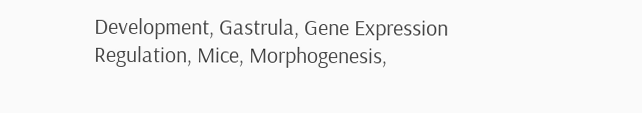Development, Gastrula, Gene Expression Regulation, Mice, Morphogenesis,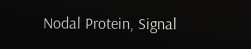Nodal Protein, Signal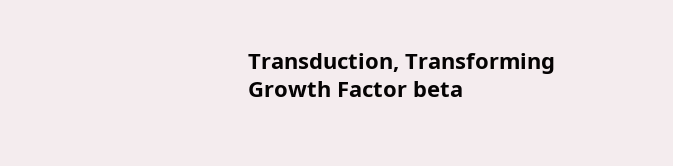Transduction, Transforming Growth Factor beta